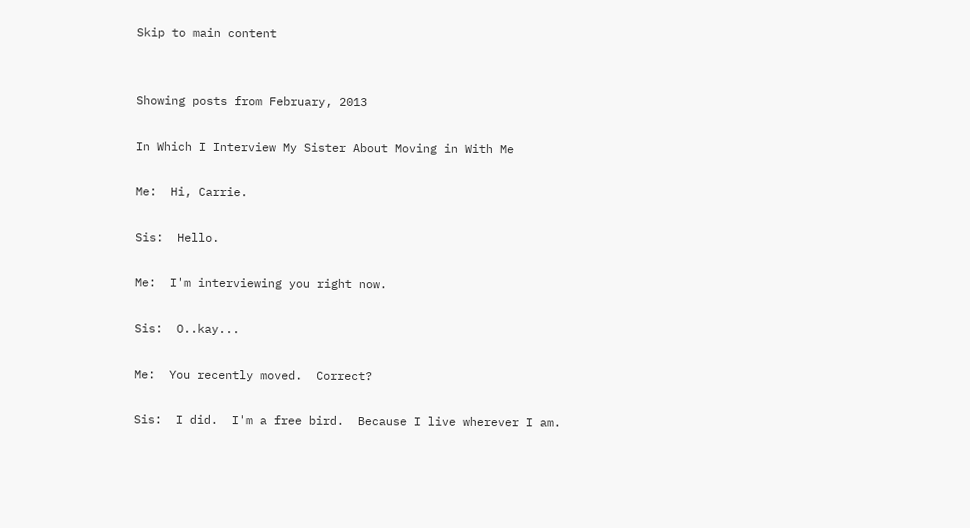Skip to main content


Showing posts from February, 2013

In Which I Interview My Sister About Moving in With Me

Me:  Hi, Carrie.

Sis:  Hello.

Me:  I'm interviewing you right now.

Sis:  O..kay...

Me:  You recently moved.  Correct?

Sis:  I did.  I'm a free bird.  Because I live wherever I am.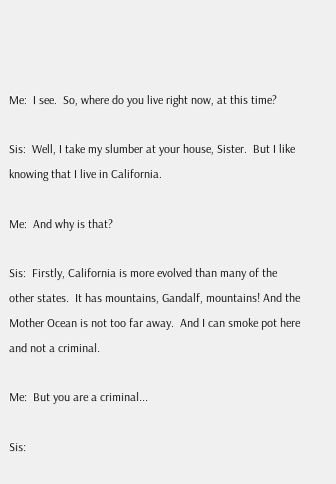Me:  I see.  So, where do you live right now, at this time?

Sis:  Well, I take my slumber at your house, Sister.  But I like knowing that I live in California.

Me:  And why is that?

Sis:  Firstly, California is more evolved than many of the other states.  It has mountains, Gandalf, mountains! And the Mother Ocean is not too far away.  And I can smoke pot here and not a criminal.

Me:  But you are a criminal...

Sis: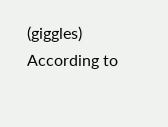(giggles)  According to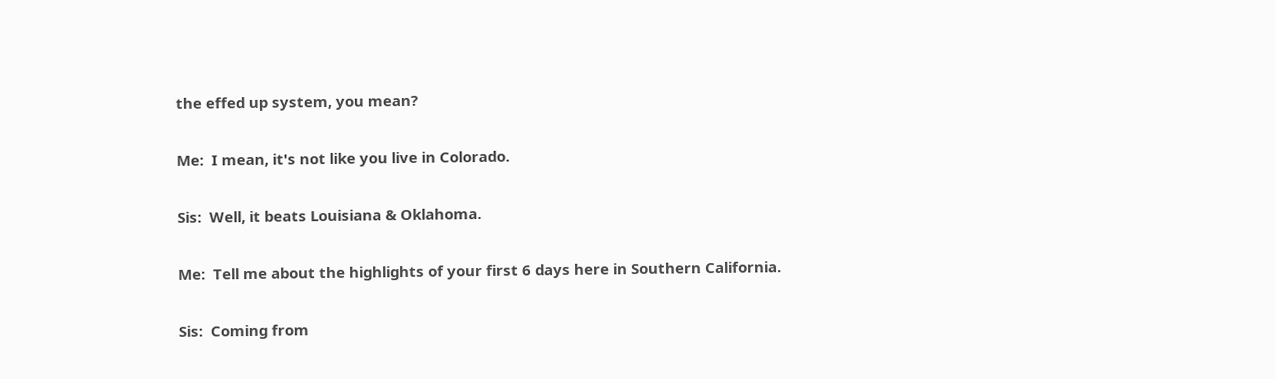the effed up system, you mean?

Me:  I mean, it's not like you live in Colorado.

Sis:  Well, it beats Louisiana & Oklahoma.

Me:  Tell me about the highlights of your first 6 days here in Southern California.

Sis:  Coming from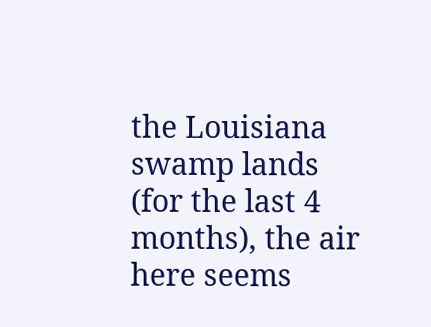the Louisiana swamp lands (for the last 4 months), the air here seems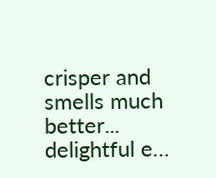crisper and smells much better... delightful e…